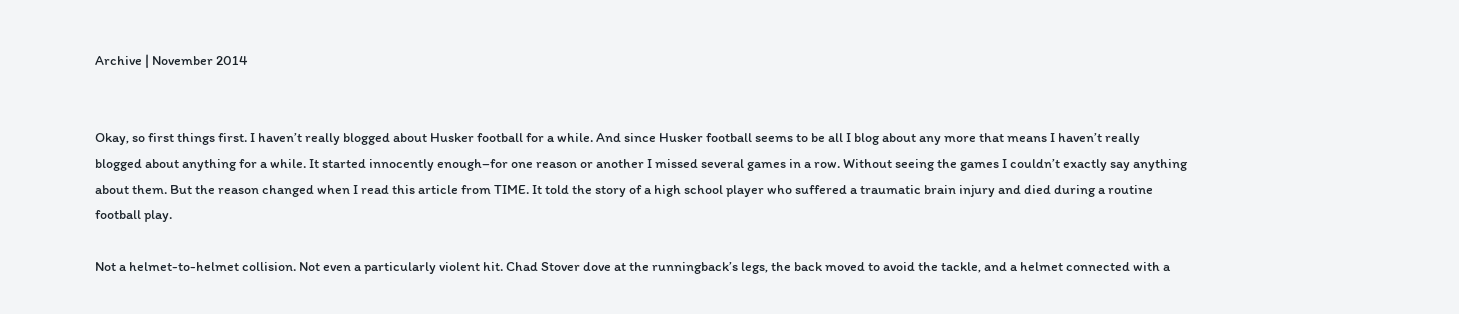Archive | November 2014


Okay, so first things first. I haven’t really blogged about Husker football for a while. And since Husker football seems to be all I blog about any more that means I haven’t really blogged about anything for a while. It started innocently enough–for one reason or another I missed several games in a row. Without seeing the games I couldn’t exactly say anything about them. But the reason changed when I read this article from TIME. It told the story of a high school player who suffered a traumatic brain injury and died during a routine football play.

Not a helmet-to-helmet collision. Not even a particularly violent hit. Chad Stover dove at the runningback’s legs, the back moved to avoid the tackle, and a helmet connected with a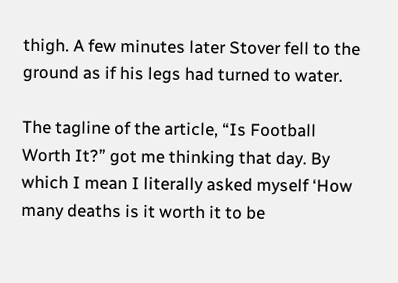thigh. A few minutes later Stover fell to the ground as if his legs had turned to water.

The tagline of the article, “Is Football Worth It?” got me thinking that day. By which I mean I literally asked myself ‘How many deaths is it worth it to be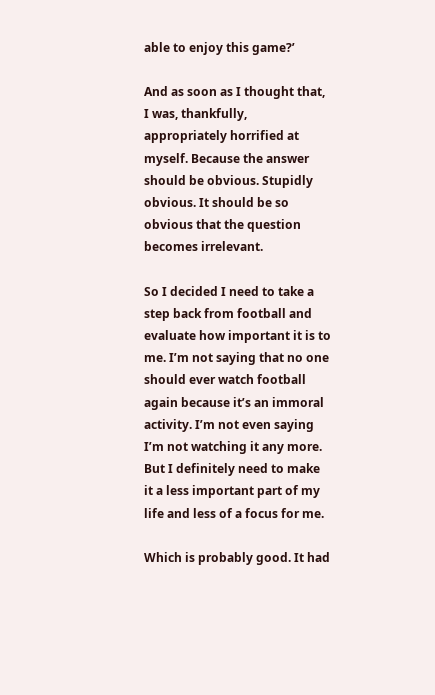able to enjoy this game?’

And as soon as I thought that, I was, thankfully, appropriately horrified at myself. Because the answer should be obvious. Stupidly obvious. It should be so obvious that the question becomes irrelevant.

So I decided I need to take a step back from football and evaluate how important it is to me. I’m not saying that no one should ever watch football again because it’s an immoral activity. I’m not even saying I’m not watching it any more. But I definitely need to make it a less important part of my life and less of a focus for me.

Which is probably good. It had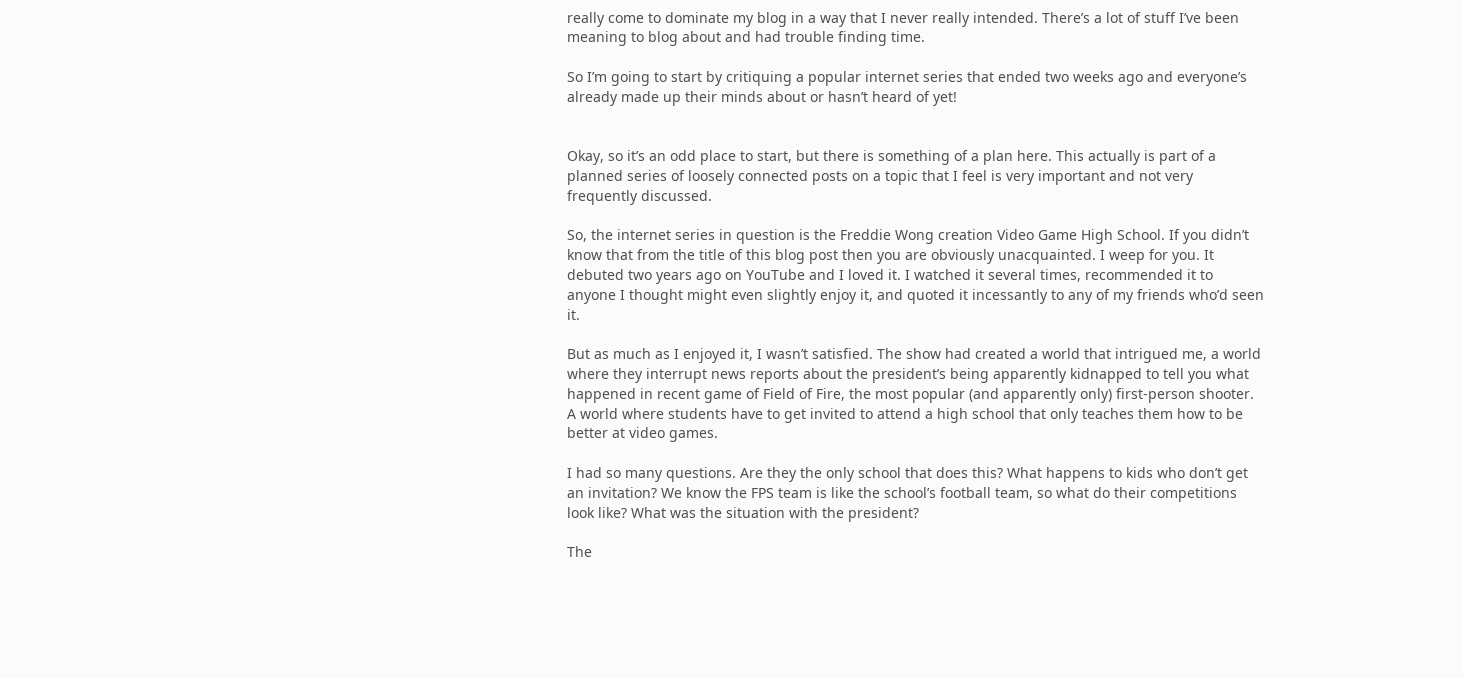really come to dominate my blog in a way that I never really intended. There’s a lot of stuff I’ve been meaning to blog about and had trouble finding time.

So I’m going to start by critiquing a popular internet series that ended two weeks ago and everyone’s already made up their minds about or hasn’t heard of yet!


Okay, so it’s an odd place to start, but there is something of a plan here. This actually is part of a planned series of loosely connected posts on a topic that I feel is very important and not very frequently discussed.

So, the internet series in question is the Freddie Wong creation Video Game High School. If you didn’t know that from the title of this blog post then you are obviously unacquainted. I weep for you. It debuted two years ago on YouTube and I loved it. I watched it several times, recommended it to anyone I thought might even slightly enjoy it, and quoted it incessantly to any of my friends who’d seen it.

But as much as I enjoyed it, I wasn’t satisfied. The show had created a world that intrigued me, a world where they interrupt news reports about the president’s being apparently kidnapped to tell you what happened in recent game of Field of Fire, the most popular (and apparently only) first-person shooter. A world where students have to get invited to attend a high school that only teaches them how to be better at video games.

I had so many questions. Are they the only school that does this? What happens to kids who don’t get an invitation? We know the FPS team is like the school’s football team, so what do their competitions look like? What was the situation with the president?

The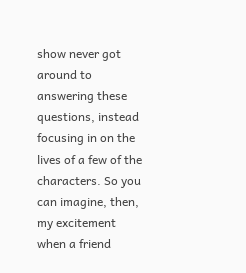show never got around to answering these questions, instead focusing in on the lives of a few of the characters. So you can imagine, then, my excitement when a friend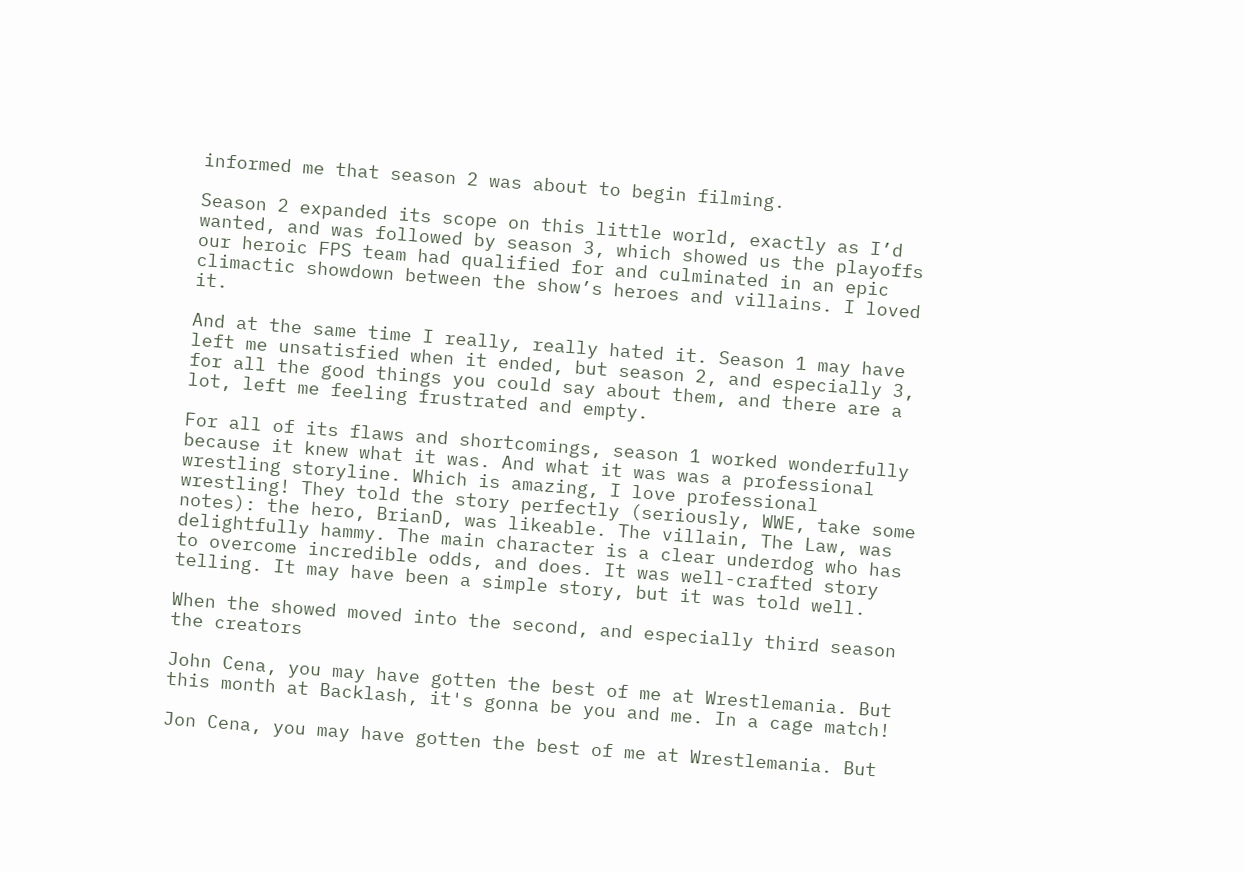informed me that season 2 was about to begin filming.

Season 2 expanded its scope on this little world, exactly as I’d wanted, and was followed by season 3, which showed us the playoffs our heroic FPS team had qualified for and culminated in an epic climactic showdown between the show’s heroes and villains. I loved it.

And at the same time I really, really hated it. Season 1 may have left me unsatisfied when it ended, but season 2, and especially 3, for all the good things you could say about them, and there are a lot, left me feeling frustrated and empty.

For all of its flaws and shortcomings, season 1 worked wonderfully because it knew what it was. And what it was was a professional wrestling storyline. Which is amazing, I love professional wrestling! They told the story perfectly (seriously, WWE, take some notes): the hero, BrianD, was likeable. The villain, The Law, was delightfully hammy. The main character is a clear underdog who has to overcome incredible odds, and does. It was well-crafted story telling. It may have been a simple story, but it was told well.

When the showed moved into the second, and especially third season the creators

John Cena, you may have gotten the best of me at Wrestlemania. But this month at Backlash, it's gonna be you and me. In a cage match!

Jon Cena, you may have gotten the best of me at Wrestlemania. But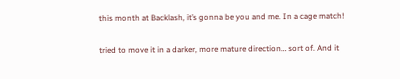this month at Backlash, it’s gonna be you and me. In a cage match!

tried to move it in a darker, more mature direction… sort of. And it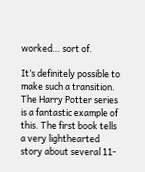worked… sort of.

It’s definitely possible to make such a transition. The Harry Potter series is a fantastic example of this. The first book tells a very lighthearted story about several 11-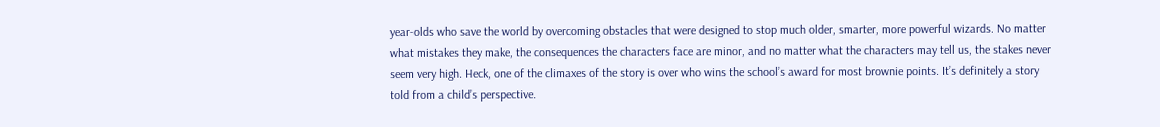year-olds who save the world by overcoming obstacles that were designed to stop much older, smarter, more powerful wizards. No matter what mistakes they make, the consequences the characters face are minor, and no matter what the characters may tell us, the stakes never seem very high. Heck, one of the climaxes of the story is over who wins the school’s award for most brownie points. It’s definitely a story told from a child’s perspective.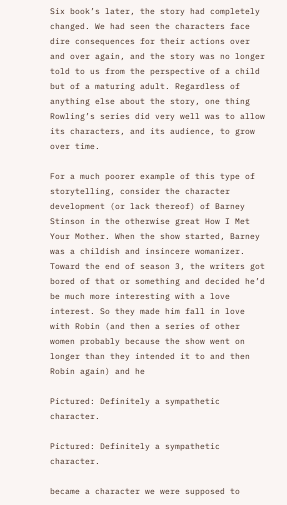Six book’s later, the story had completely changed. We had seen the characters face dire consequences for their actions over and over again, and the story was no longer told to us from the perspective of a child but of a maturing adult. Regardless of anything else about the story, one thing Rowling’s series did very well was to allow its characters, and its audience, to grow over time.

For a much poorer example of this type of storytelling, consider the character development (or lack thereof) of Barney Stinson in the otherwise great How I Met Your Mother. When the show started, Barney was a childish and insincere womanizer. Toward the end of season 3, the writers got bored of that or something and decided he’d be much more interesting with a love interest. So they made him fall in love with Robin (and then a series of other women probably because the show went on longer than they intended it to and then Robin again) and he

Pictured: Definitely a sympathetic character.

Pictured: Definitely a sympathetic character.

became a character we were supposed to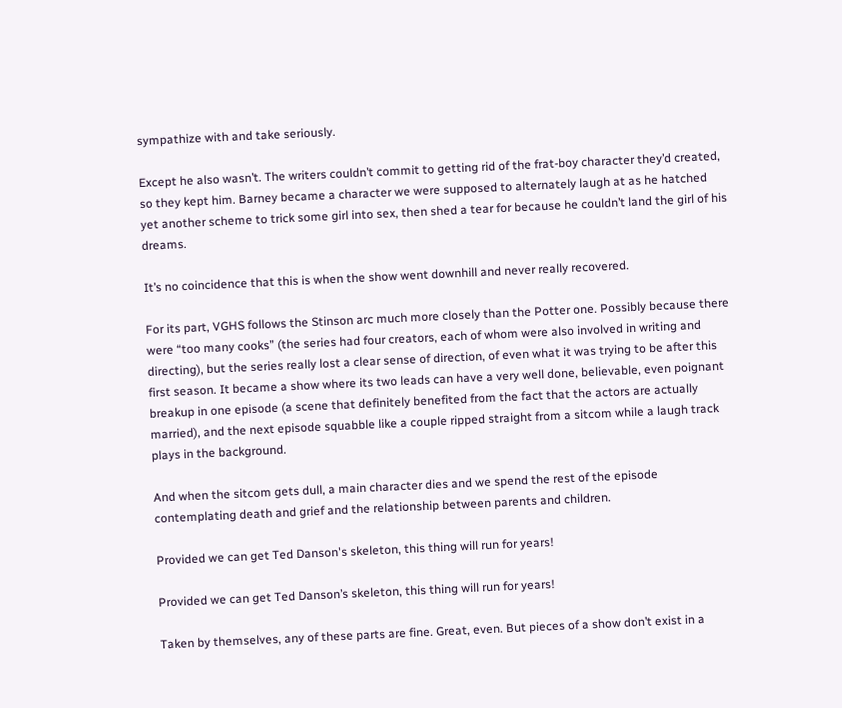sympathize with and take seriously.

Except he also wasn’t. The writers couldn’t commit to getting rid of the frat-boy character they’d created, so they kept him. Barney became a character we were supposed to alternately laugh at as he hatched yet another scheme to trick some girl into sex, then shed a tear for because he couldn’t land the girl of his dreams.

It’s no coincidence that this is when the show went downhill and never really recovered.

For its part, VGHS follows the Stinson arc much more closely than the Potter one. Possibly because there were “too many cooks” (the series had four creators, each of whom were also involved in writing and directing), but the series really lost a clear sense of direction, of even what it was trying to be after this first season. It became a show where its two leads can have a very well done, believable, even poignant breakup in one episode (a scene that definitely benefited from the fact that the actors are actually married), and the next episode squabble like a couple ripped straight from a sitcom while a laugh track plays in the background.

And when the sitcom gets dull, a main character dies and we spend the rest of the episode contemplating death and grief and the relationship between parents and children.

Provided we can get Ted Danson's skeleton, this thing will run for years!

Provided we can get Ted Danson’s skeleton, this thing will run for years!

Taken by themselves, any of these parts are fine. Great, even. But pieces of a show don’t exist in a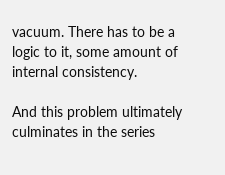vacuum. There has to be a logic to it, some amount of internal consistency.

And this problem ultimately culminates in the series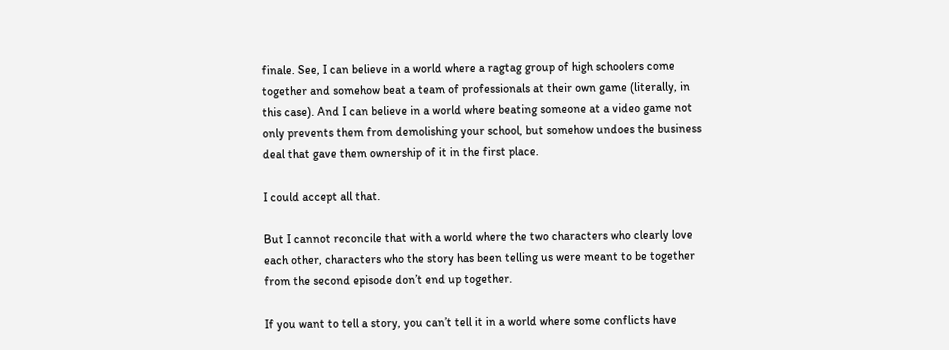finale. See, I can believe in a world where a ragtag group of high schoolers come together and somehow beat a team of professionals at their own game (literally, in this case). And I can believe in a world where beating someone at a video game not only prevents them from demolishing your school, but somehow undoes the business deal that gave them ownership of it in the first place.

I could accept all that.

But I cannot reconcile that with a world where the two characters who clearly love each other, characters who the story has been telling us were meant to be together from the second episode don’t end up together.

If you want to tell a story, you can’t tell it in a world where some conflicts have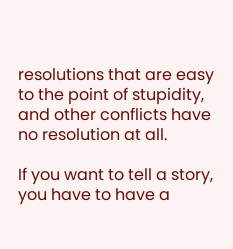resolutions that are easy to the point of stupidity, and other conflicts have no resolution at all.

If you want to tell a story, you have to have a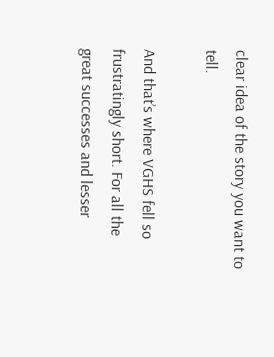clear idea of the story you want to tell.

And that’s where VGHS fell so frustratingly short. For all the great successes and lesser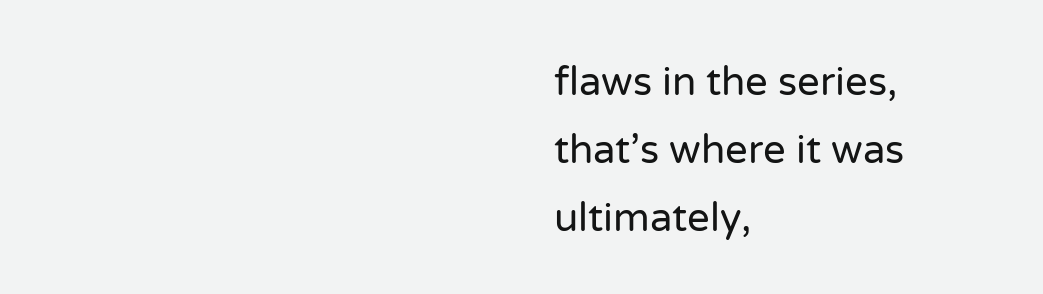flaws in the series, that’s where it was ultimately,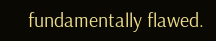fundamentally flawed.